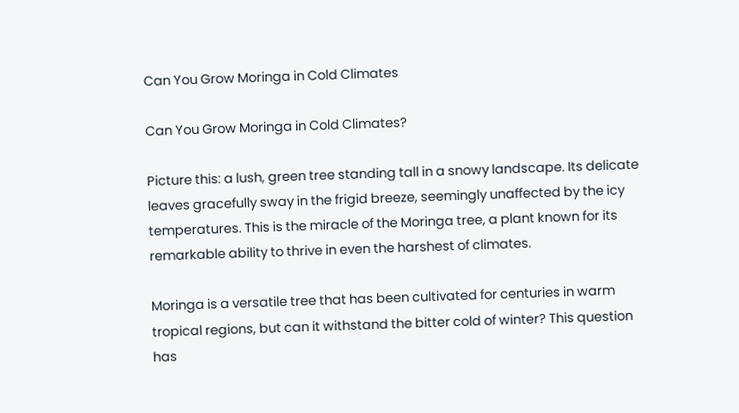Can You Grow Moringa in Cold Climates

Can You Grow Moringa in Cold Climates?

Picture this: a lush, green tree standing tall in a snowy landscape. Its delicate leaves gracefully sway in the frigid breeze, seemingly unaffected by the icy temperatures. This is the miracle of the Moringa tree, a plant known for its remarkable ability to thrive in even the harshest of climates.

Moringa is a versatile tree that has been cultivated for centuries in warm tropical regions, but can it withstand the bitter cold of winter? This question has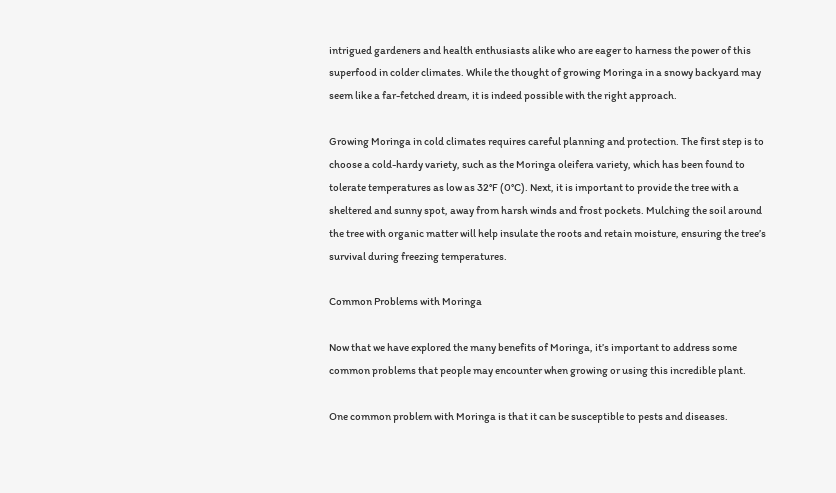intrigued gardeners and health enthusiasts alike who are eager to harness the power of this superfood in colder climates. While the thought of growing Moringa in a snowy backyard may seem like a far-fetched dream, it is indeed possible with the right approach.

Growing Moringa in cold climates requires careful planning and protection. The first step is to choose a cold-hardy variety, such as the Moringa oleifera variety, which has been found to tolerate temperatures as low as 32°F (0°C). Next, it is important to provide the tree with a sheltered and sunny spot, away from harsh winds and frost pockets. Mulching the soil around the tree with organic matter will help insulate the roots and retain moisture, ensuring the tree’s survival during freezing temperatures.

Common Problems with Moringa

Now that we have explored the many benefits of Moringa, it’s important to address some common problems that people may encounter when growing or using this incredible plant.

One common problem with Moringa is that it can be susceptible to pests and diseases.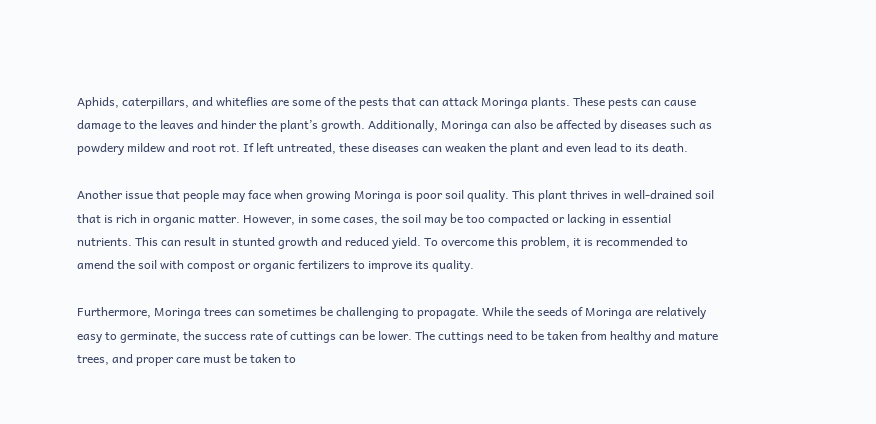Aphids, caterpillars, and whiteflies are some of the pests that can attack Moringa plants. These pests can cause damage to the leaves and hinder the plant’s growth. Additionally, Moringa can also be affected by diseases such as powdery mildew and root rot. If left untreated, these diseases can weaken the plant and even lead to its death.

Another issue that people may face when growing Moringa is poor soil quality. This plant thrives in well-drained soil that is rich in organic matter. However, in some cases, the soil may be too compacted or lacking in essential nutrients. This can result in stunted growth and reduced yield. To overcome this problem, it is recommended to amend the soil with compost or organic fertilizers to improve its quality.

Furthermore, Moringa trees can sometimes be challenging to propagate. While the seeds of Moringa are relatively easy to germinate, the success rate of cuttings can be lower. The cuttings need to be taken from healthy and mature trees, and proper care must be taken to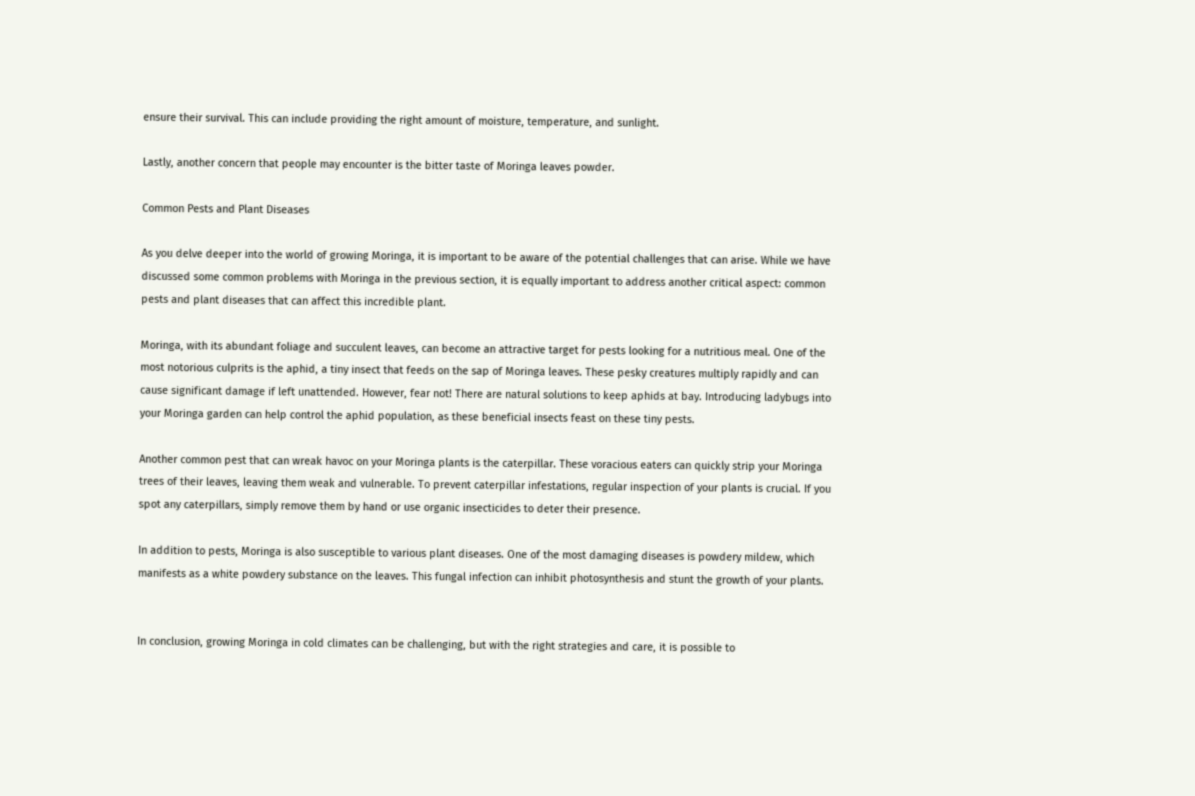ensure their survival. This can include providing the right amount of moisture, temperature, and sunlight.

Lastly, another concern that people may encounter is the bitter taste of Moringa leaves powder.

Common Pests and Plant Diseases

As you delve deeper into the world of growing Moringa, it is important to be aware of the potential challenges that can arise. While we have discussed some common problems with Moringa in the previous section, it is equally important to address another critical aspect: common pests and plant diseases that can affect this incredible plant.

Moringa, with its abundant foliage and succulent leaves, can become an attractive target for pests looking for a nutritious meal. One of the most notorious culprits is the aphid, a tiny insect that feeds on the sap of Moringa leaves. These pesky creatures multiply rapidly and can cause significant damage if left unattended. However, fear not! There are natural solutions to keep aphids at bay. Introducing ladybugs into your Moringa garden can help control the aphid population, as these beneficial insects feast on these tiny pests.

Another common pest that can wreak havoc on your Moringa plants is the caterpillar. These voracious eaters can quickly strip your Moringa trees of their leaves, leaving them weak and vulnerable. To prevent caterpillar infestations, regular inspection of your plants is crucial. If you spot any caterpillars, simply remove them by hand or use organic insecticides to deter their presence.

In addition to pests, Moringa is also susceptible to various plant diseases. One of the most damaging diseases is powdery mildew, which manifests as a white powdery substance on the leaves. This fungal infection can inhibit photosynthesis and stunt the growth of your plants.


In conclusion, growing Moringa in cold climates can be challenging, but with the right strategies and care, it is possible to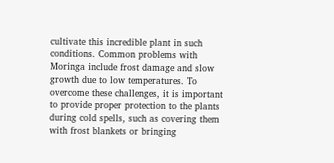cultivate this incredible plant in such conditions. Common problems with Moringa include frost damage and slow growth due to low temperatures. To overcome these challenges, it is important to provide proper protection to the plants during cold spells, such as covering them with frost blankets or bringing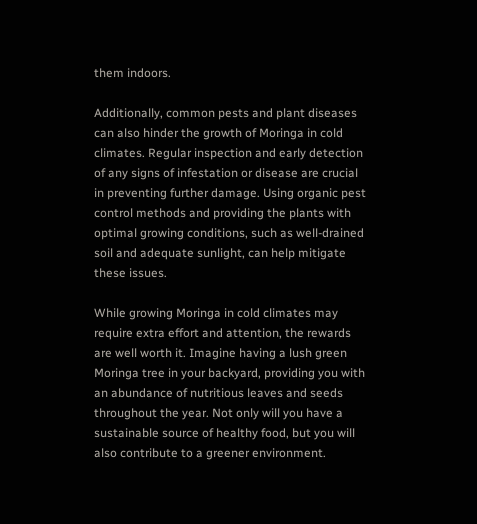them indoors.

Additionally, common pests and plant diseases can also hinder the growth of Moringa in cold climates. Regular inspection and early detection of any signs of infestation or disease are crucial in preventing further damage. Using organic pest control methods and providing the plants with optimal growing conditions, such as well-drained soil and adequate sunlight, can help mitigate these issues.

While growing Moringa in cold climates may require extra effort and attention, the rewards are well worth it. Imagine having a lush green Moringa tree in your backyard, providing you with an abundance of nutritious leaves and seeds throughout the year. Not only will you have a sustainable source of healthy food, but you will also contribute to a greener environment.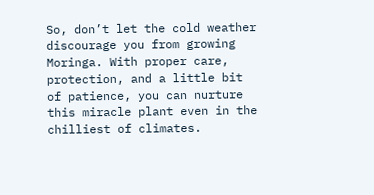So, don’t let the cold weather discourage you from growing Moringa. With proper care, protection, and a little bit of patience, you can nurture this miracle plant even in the chilliest of climates.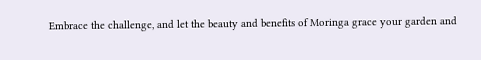Embrace the challenge, and let the beauty and benefits of Moringa grace your garden and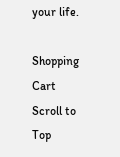your life.

Shopping Cart
Scroll to Top